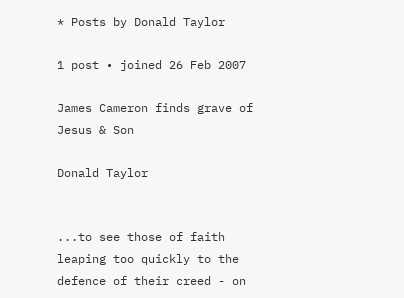* Posts by Donald Taylor

1 post • joined 26 Feb 2007

James Cameron finds grave of Jesus & Son

Donald Taylor


...to see those of faith leaping too quickly to the defence of their creed - on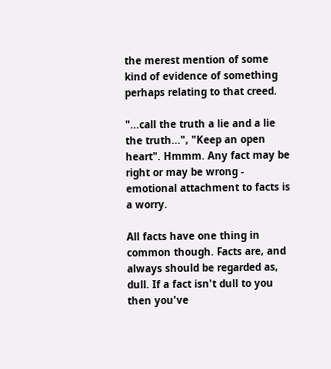the merest mention of some kind of evidence of something perhaps relating to that creed.

"...call the truth a lie and a lie the truth...", "Keep an open heart". Hmmm. Any fact may be right or may be wrong - emotional attachment to facts is a worry.

All facts have one thing in common though. Facts are, and always should be regarded as, dull. If a fact isn't dull to you then you've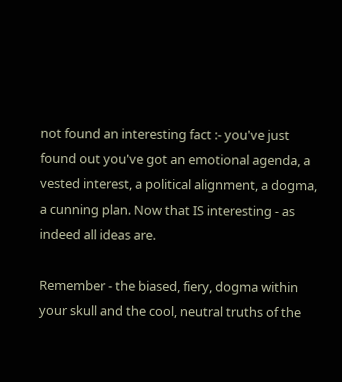not found an interesting fact :- you've just found out you've got an emotional agenda, a vested interest, a political alignment, a dogma, a cunning plan. Now that IS interesting - as indeed all ideas are.

Remember - the biased, fiery, dogma within your skull and the cool, neutral truths of the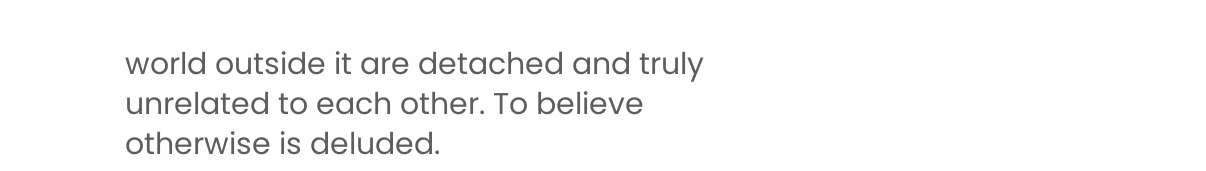world outside it are detached and truly unrelated to each other. To believe otherwise is deluded.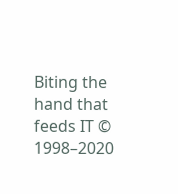Biting the hand that feeds IT © 1998–2020